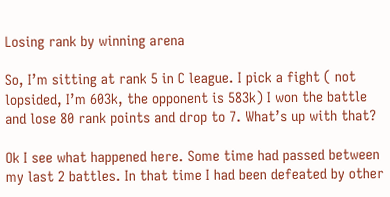Losing rank by winning arena

So, I’m sitting at rank 5 in C league. I pick a fight ( not lopsided, I’m 603k, the opponent is 583k) I won the battle and lose 80 rank points and drop to 7. What’s up with that?

Ok I see what happened here. Some time had passed between my last 2 battles. In that time I had been defeated by other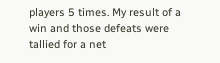players 5 times. My result of a win and those defeats were tallied for a net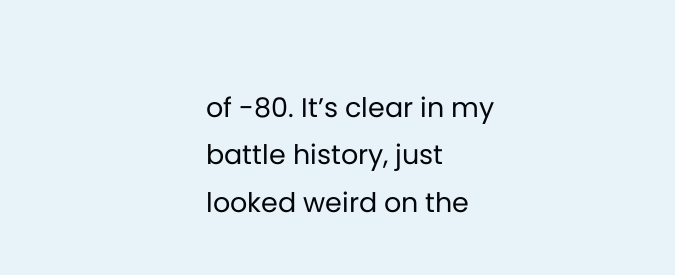of -80. It’s clear in my battle history, just looked weird on the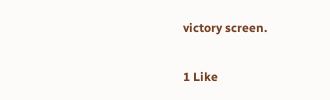victory screen.

1 Like